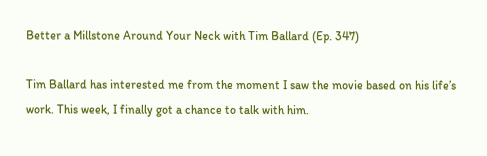Better a Millstone Around Your Neck with Tim Ballard (Ep. 347)

Tim Ballard has interested me from the moment I saw the movie based on his life’s work. This week, I finally got a chance to talk with him.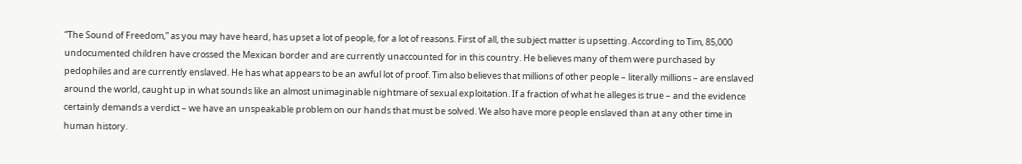“The Sound of Freedom,” as you may have heard, has upset a lot of people, for a lot of reasons. First of all, the subject matter is upsetting. According to Tim, 85,000 undocumented children have crossed the Mexican border and are currently unaccounted for in this country. He believes many of them were purchased by pedophiles and are currently enslaved. He has what appears to be an awful lot of proof. Tim also believes that millions of other people – literally millions – are enslaved around the world, caught up in what sounds like an almost unimaginable nightmare of sexual exploitation. If a fraction of what he alleges is true – and the evidence certainly demands a verdict – we have an unspeakable problem on our hands that must be solved. We also have more people enslaved than at any other time in human history.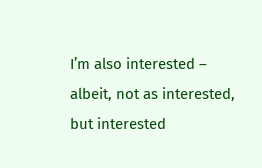I’m also interested – albeit, not as interested, but interested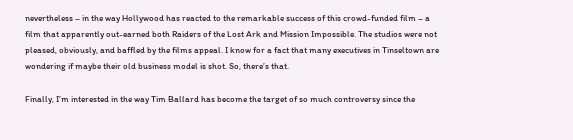nevertheless – in the way Hollywood has reacted to the remarkable success of this crowd-funded film – a film that apparently out-earned both Raiders of the Lost Ark and Mission Impossible. The studios were not pleased, obviously, and baffled by the films appeal. I know for a fact that many executives in Tinseltown are wondering if maybe their old business model is shot. So, there’s that.

Finally, I’m interested in the way Tim Ballard has become the target of so much controversy since the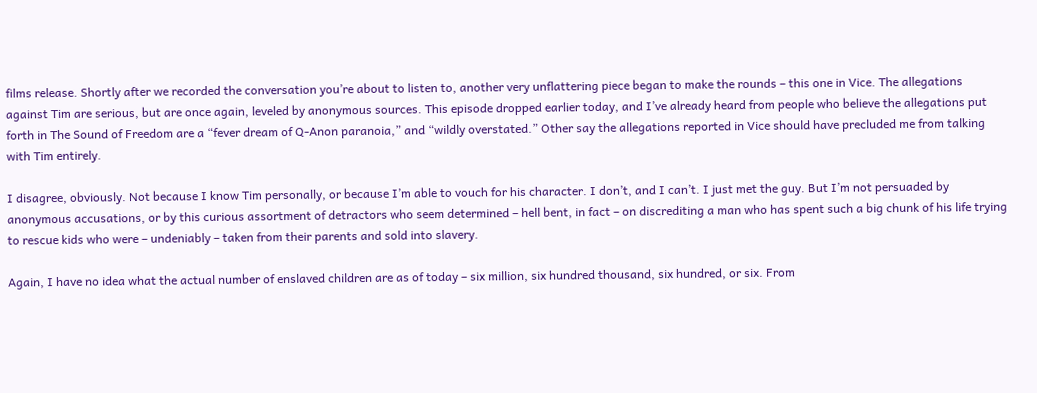films release. Shortly after we recorded the conversation you’re about to listen to, another very unflattering piece began to make the rounds – this one in Vice. The allegations against Tim are serious, but are once again, leveled by anonymous sources. This episode dropped earlier today, and I’ve already heard from people who believe the allegations put forth in The Sound of Freedom are a “fever dream of Q-Anon paranoia,” and “wildly overstated.” Other say the allegations reported in Vice should have precluded me from talking with Tim entirely.

I disagree, obviously. Not because I know Tim personally, or because I’m able to vouch for his character. I don’t, and I can’t. I just met the guy. But I’m not persuaded by anonymous accusations, or by this curious assortment of detractors who seem determined – hell bent, in fact – on discrediting a man who has spent such a big chunk of his life trying to rescue kids who were – undeniably – taken from their parents and sold into slavery.

Again, I have no idea what the actual number of enslaved children are as of today – six million, six hundred thousand, six hundred, or six. From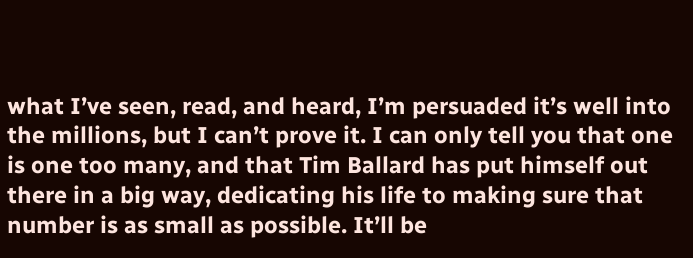what I’ve seen, read, and heard, I’m persuaded it’s well into the millions, but I can’t prove it. I can only tell you that one is one too many, and that Tim Ballard has put himself out there in a big way, dedicating his life to making sure that number is as small as possible. It’ll be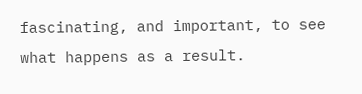fascinating, and important, to see what happens as a result.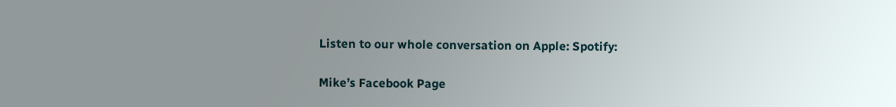Listen to our whole conversation on Apple: Spotify:

Mike’s Facebook Page